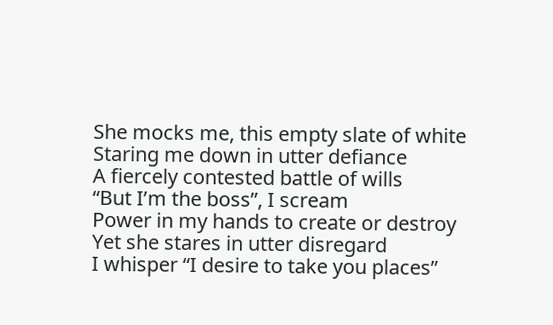She mocks me, this empty slate of white
Staring me down in utter defiance
A fiercely contested battle of wills
“But I’m the boss”, I scream
Power in my hands to create or destroy
Yet she stares in utter disregard
I whisper “I desire to take you places”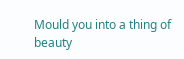Mould you into a thing of beauty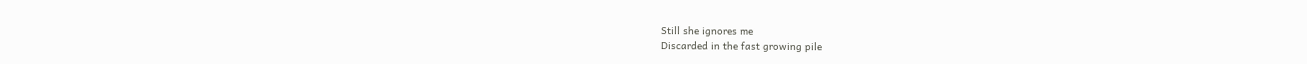Still she ignores me
Discarded in the fast growing pile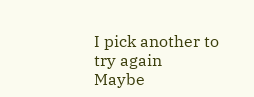I pick another to try again
Maybe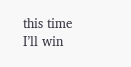this time I’ll win